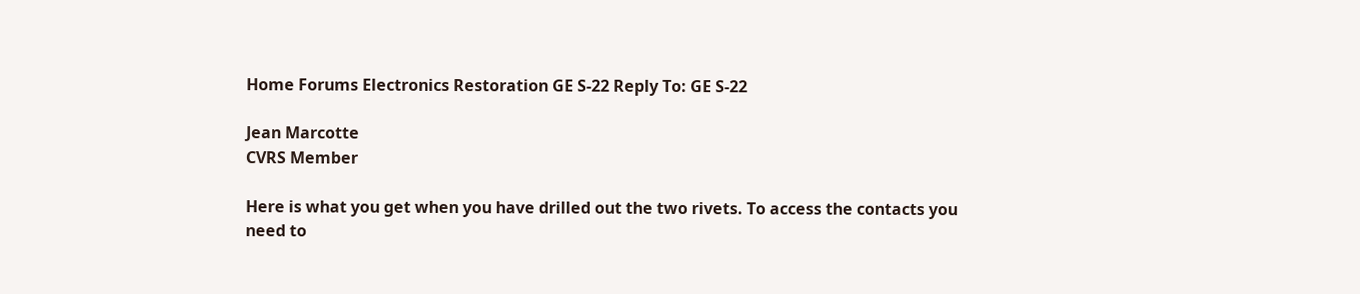Home Forums Electronics Restoration GE S-22 Reply To: GE S-22

Jean Marcotte
CVRS Member

Here is what you get when you have drilled out the two rivets. To access the contacts you need to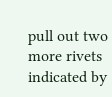pull out two more rivets indicated by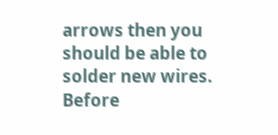arrows then you should be able to solder new wires. Before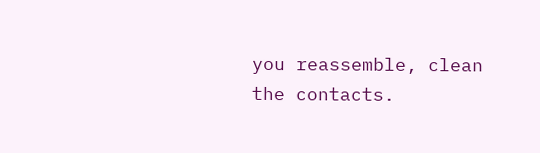you reassemble, clean the contacts.